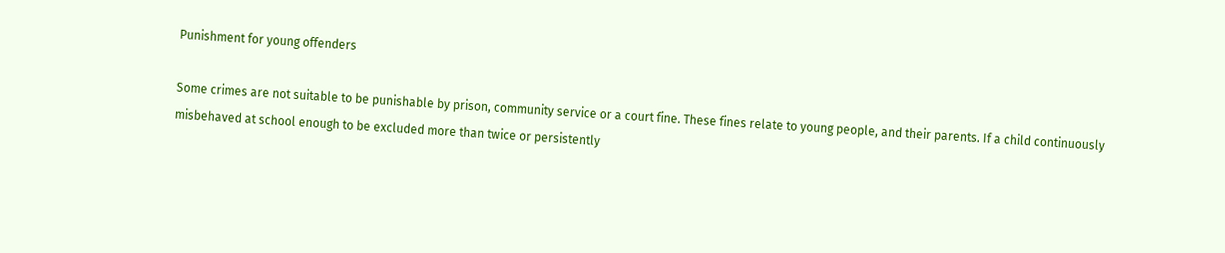Punishment for young offenders

Some crimes are not suitable to be punishable by prison, community service or a court fine. These fines relate to young people, and their parents. If a child continuously misbehaved at school enough to be excluded more than twice or persistently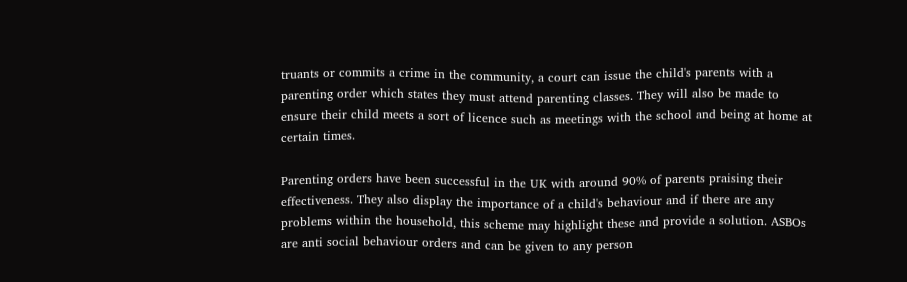truants or commits a crime in the community, a court can issue the child's parents with a parenting order which states they must attend parenting classes. They will also be made to ensure their child meets a sort of licence such as meetings with the school and being at home at certain times.

Parenting orders have been successful in the UK with around 90% of parents praising their effectiveness. They also display the importance of a child's behaviour and if there are any problems within the household, this scheme may highlight these and provide a solution. ASBOs are anti social behaviour orders and can be given to any person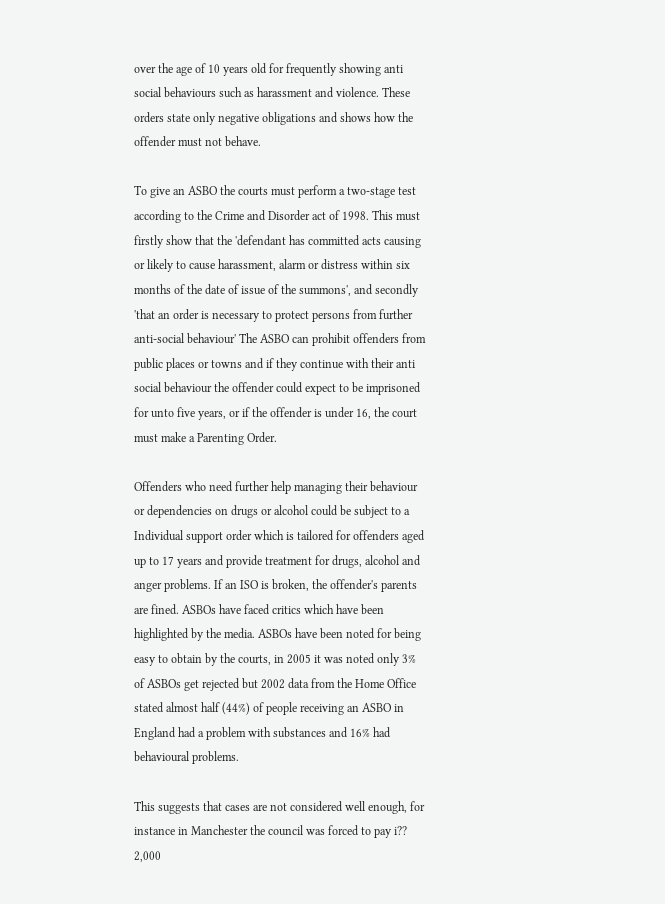over the age of 10 years old for frequently showing anti social behaviours such as harassment and violence. These orders state only negative obligations and shows how the offender must not behave.

To give an ASBO the courts must perform a two-stage test according to the Crime and Disorder act of 1998. This must firstly show that the 'defendant has committed acts causing or likely to cause harassment, alarm or distress within six months of the date of issue of the summons', and secondly 'that an order is necessary to protect persons from further anti-social behaviour' The ASBO can prohibit offenders from public places or towns and if they continue with their anti social behaviour the offender could expect to be imprisoned for unto five years, or if the offender is under 16, the court must make a Parenting Order.

Offenders who need further help managing their behaviour or dependencies on drugs or alcohol could be subject to a Individual support order which is tailored for offenders aged up to 17 years and provide treatment for drugs, alcohol and anger problems. If an ISO is broken, the offender's parents are fined. ASBOs have faced critics which have been highlighted by the media. ASBOs have been noted for being easy to obtain by the courts, in 2005 it was noted only 3% of ASBOs get rejected but 2002 data from the Home Office stated almost half (44%) of people receiving an ASBO in England had a problem with substances and 16% had behavioural problems.

This suggests that cases are not considered well enough, for instance in Manchester the council was forced to pay i?? 2,000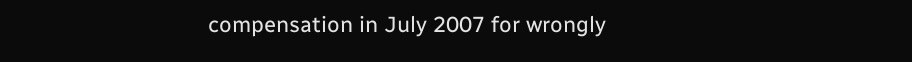compensation in July 2007 for wrongly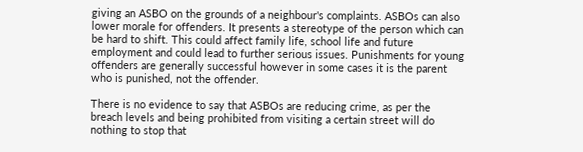giving an ASBO on the grounds of a neighbour's complaints. ASBOs can also lower morale for offenders. It presents a stereotype of the person which can be hard to shift. This could affect family life, school life and future employment and could lead to further serious issues. Punishments for young offenders are generally successful however in some cases it is the parent who is punished, not the offender.

There is no evidence to say that ASBOs are reducing crime, as per the breach levels and being prohibited from visiting a certain street will do nothing to stop that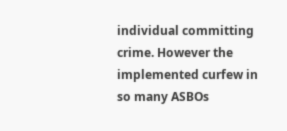individual committing crime. However the implemented curfew in so many ASBOs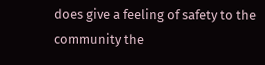does give a feeling of safety to the community the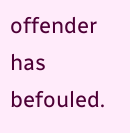offender has befouled.